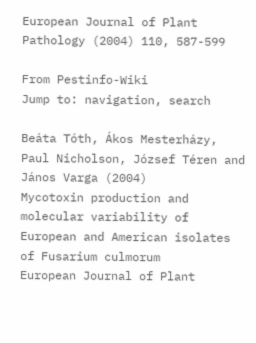European Journal of Plant Pathology (2004) 110, 587-599

From Pestinfo-Wiki
Jump to: navigation, search

Beáta Tóth, Ákos Mesterházy, Paul Nicholson, József Téren and János Varga (2004)
Mycotoxin production and molecular variability of European and American isolates of Fusarium culmorum
European Journal of Plant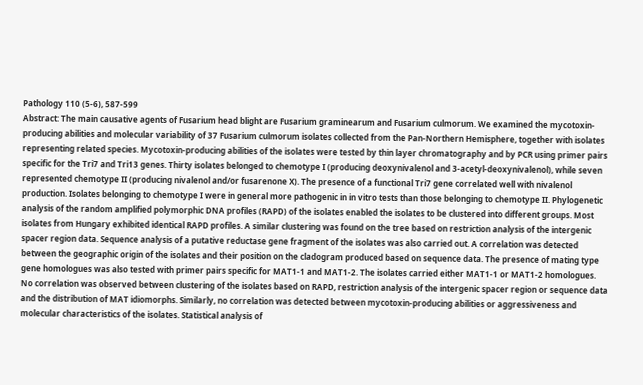Pathology 110 (5-6), 587-599
Abstract: The main causative agents of Fusarium head blight are Fusarium graminearum and Fusarium culmorum. We examined the mycotoxin-producing abilities and molecular variability of 37 Fusarium culmorum isolates collected from the Pan-Northern Hemisphere, together with isolates representing related species. Mycotoxin-producing abilities of the isolates were tested by thin layer chromatography and by PCR using primer pairs specific for the Tri7 and Tri13 genes. Thirty isolates belonged to chemotype I (producing deoxynivalenol and 3-acetyl-deoxynivalenol), while seven represented chemotype II (producing nivalenol and/or fusarenone X). The presence of a functional Tri7 gene correlated well with nivalenol production. Isolates belonging to chemotype I were in general more pathogenic in in vitro tests than those belonging to chemotype II. Phylogenetic analysis of the random amplified polymorphic DNA profiles (RAPD) of the isolates enabled the isolates to be clustered into different groups. Most isolates from Hungary exhibited identical RAPD profiles. A similar clustering was found on the tree based on restriction analysis of the intergenic spacer region data. Sequence analysis of a putative reductase gene fragment of the isolates was also carried out. A correlation was detected between the geographic origin of the isolates and their position on the cladogram produced based on sequence data. The presence of mating type gene homologues was also tested with primer pairs specific for MAT1-1 and MAT1-2. The isolates carried either MAT1-1 or MAT1-2 homologues. No correlation was observed between clustering of the isolates based on RAPD, restriction analysis of the intergenic spacer region or sequence data and the distribution of MAT idiomorphs. Similarly, no correlation was detected between mycotoxin-producing abilities or aggressiveness and molecular characteristics of the isolates. Statistical analysis of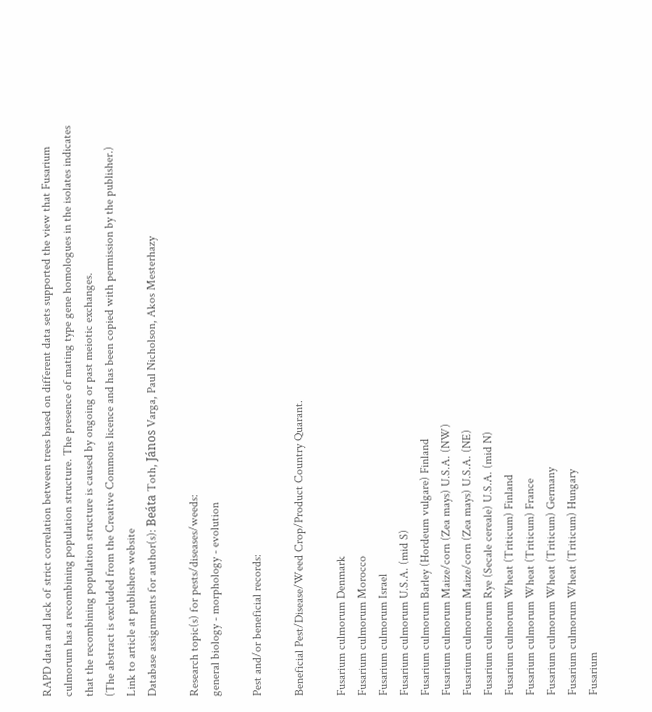RAPD data and lack of strict correlation between trees based on different data sets supported the view that Fusarium culmorum has a recombining population structure. The presence of mating type gene homologues in the isolates indicates that the recombining population structure is caused by ongoing or past meiotic exchanges.
(The abstract is excluded from the Creative Commons licence and has been copied with permission by the publisher.)
Link to article at publishers website
Database assignments for author(s): Beáta Toth, János Varga, Paul Nicholson, Akos Mesterhazy

Research topic(s) for pests/diseases/weeds:
general biology - morphology - evolution

Pest and/or beneficial records:

Beneficial Pest/Disease/Weed Crop/Product Country Quarant.

Fusarium culmorum Denmark
Fusarium culmorum Morocco
Fusarium culmorum Israel
Fusarium culmorum U.S.A. (mid S)
Fusarium culmorum Barley (Hordeum vulgare) Finland
Fusarium culmorum Maize/corn (Zea mays) U.S.A. (NW)
Fusarium culmorum Maize/corn (Zea mays) U.S.A. (NE)
Fusarium culmorum Rye (Secale cereale) U.S.A. (mid N)
Fusarium culmorum Wheat (Triticum) Finland
Fusarium culmorum Wheat (Triticum) France
Fusarium culmorum Wheat (Triticum) Germany
Fusarium culmorum Wheat (Triticum) Hungary
Fusarium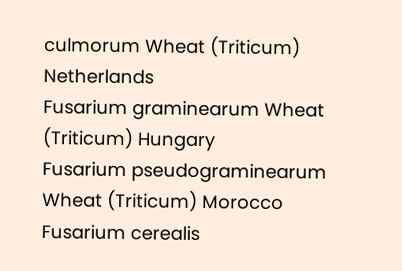culmorum Wheat (Triticum) Netherlands
Fusarium graminearum Wheat (Triticum) Hungary
Fusarium pseudograminearum Wheat (Triticum) Morocco
Fusarium cerealis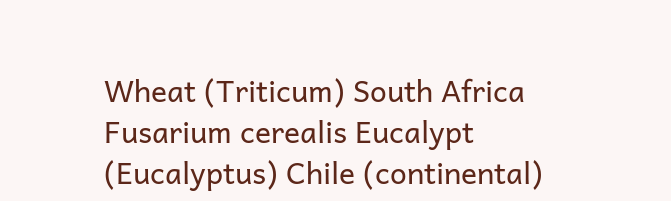Wheat (Triticum) South Africa
Fusarium cerealis Eucalypt (Eucalyptus) Chile (continental)